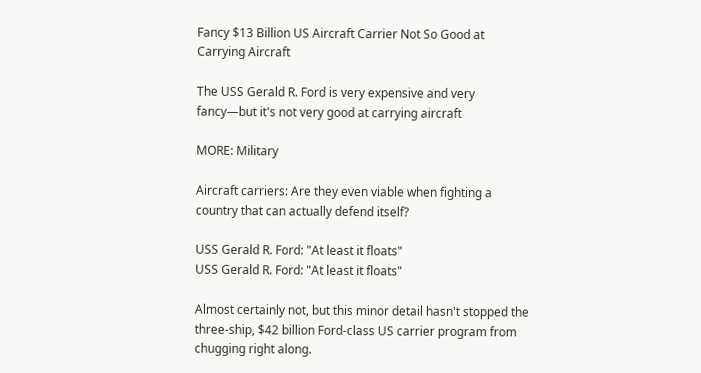Fancy $13 Billion US Aircraft Carrier Not So Good at Carrying Aircraft

The USS Gerald R. Ford is very expensive and very fancy—but it's not very good at carrying aircraft

MORE: Military

Aircraft carriers: Are they even viable when fighting a country that can actually defend itself?

USS Gerald R. Ford: "At least it floats"
USS Gerald R. Ford: "At least it floats"

Almost certainly not, but this minor detail hasn't stopped the three-ship, $42 billion Ford-class US carrier program from chugging right along.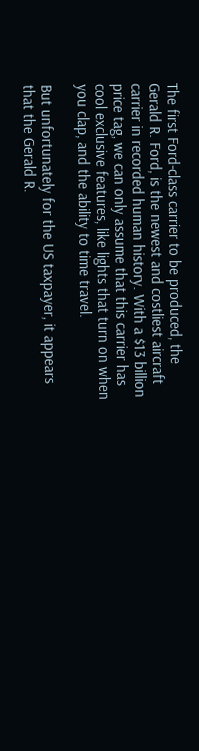The first Ford-class carrier to be produced, the Gerald R. Ford, is the newest and costliest aircraft carrier in recorded human history. With a $13 billion price tag, we can only assume that this carrier has cool exclusive features, like lights that turn on when you clap, and the ability to time travel.

But unfortunately for the US taxpayer, it appears that the Gerald R.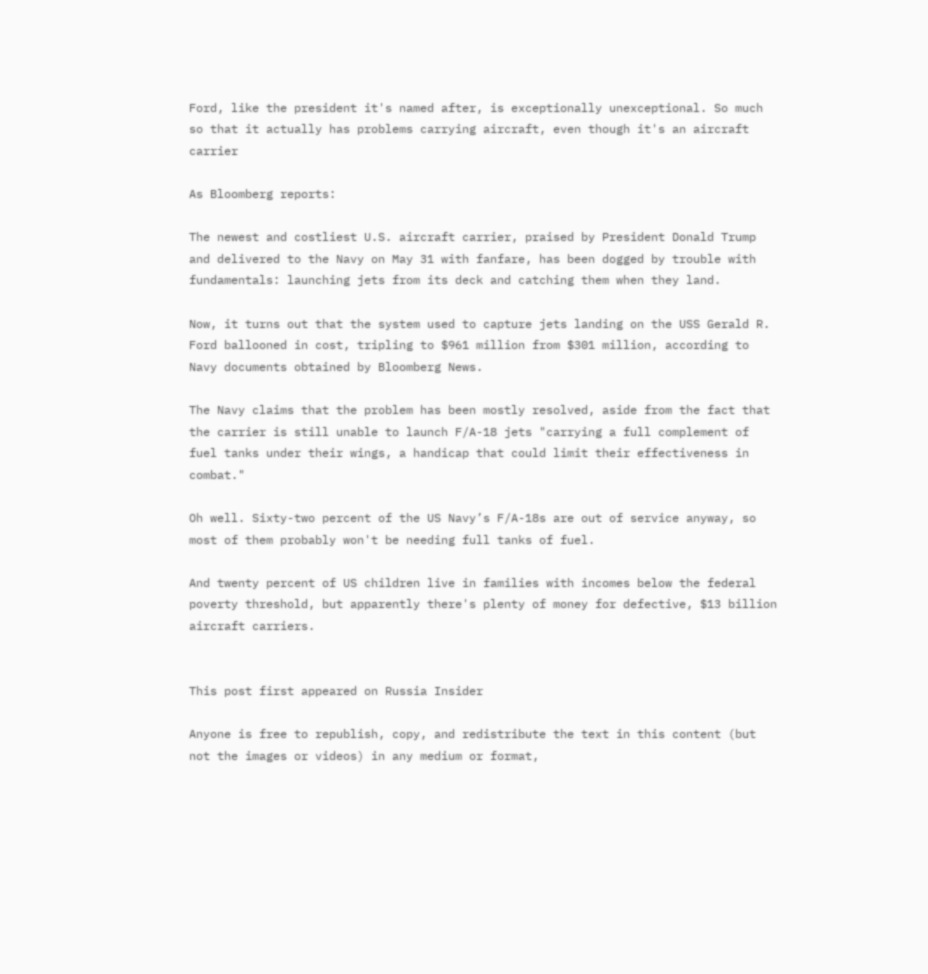Ford, like the president it's named after, is exceptionally unexceptional. So much so that it actually has problems carrying aircraft, even though it's an aircraft carrier

As Bloomberg reports:

The newest and costliest U.S. aircraft carrier, praised by President Donald Trump and delivered to the Navy on May 31 with fanfare, has been dogged by trouble with fundamentals: launching jets from its deck and catching them when they land.

Now, it turns out that the system used to capture jets landing on the USS Gerald R. Ford ballooned in cost, tripling to $961 million from $301 million, according to Navy documents obtained by Bloomberg News.

The Navy claims that the problem has been mostly resolved, aside from the fact that the carrier is still unable to launch F/A-18 jets "carrying a full complement of fuel tanks under their wings, a handicap that could limit their effectiveness in combat."

Oh well. Sixty-two percent of the US Navy’s F/A-18s are out of service anyway, so most of them probably won't be needing full tanks of fuel.

And twenty percent of US children live in families with incomes below the federal poverty threshold, but apparently there's plenty of money for defective, $13 billion aircraft carriers.


This post first appeared on Russia Insider

Anyone is free to republish, copy, and redistribute the text in this content (but not the images or videos) in any medium or format,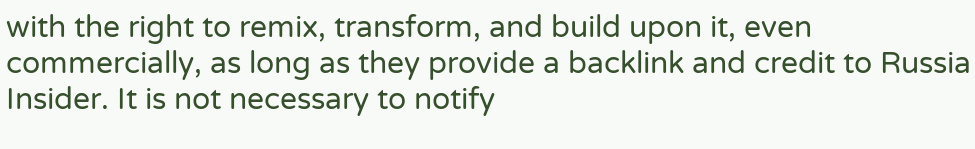with the right to remix, transform, and build upon it, even commercially, as long as they provide a backlink and credit to Russia Insider. It is not necessary to notify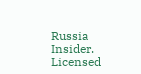Russia Insider. Licensed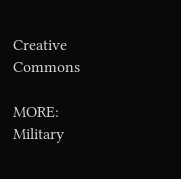Creative Commons

MORE: Military